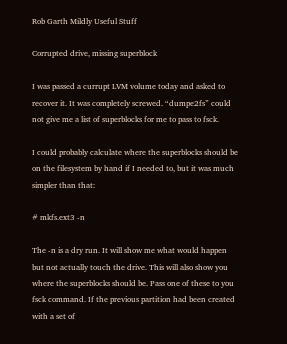Rob Garth Mildly Useful Stuff

Corrupted drive, missing superblock

I was passed a currupt LVM volume today and asked to recover it. It was completely screwed. “dumpe2fs” could not give me a list of superblocks for me to pass to fsck.

I could probably calculate where the superblocks should be on the filesystem by hand if I needed to, but it was much simpler than that:

# mkfs.ext3 -n

The -n is a dry run. It will show me what would happen but not actually touch the drive. This will also show you where the superblocks should be. Pass one of these to you fsck command. If the previous partition had been created with a set of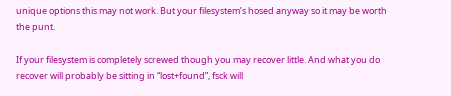unique options this may not work. But your filesystem’s hosed anyway so it may be worth the punt.

If your filesystem is completely screwed though you may recover little. And what you do recover will probably be sitting in “lost+found”, fsck will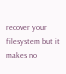recover your filesystem but it makes no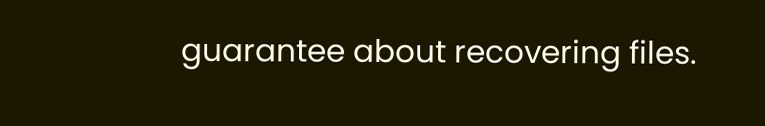guarantee about recovering files.